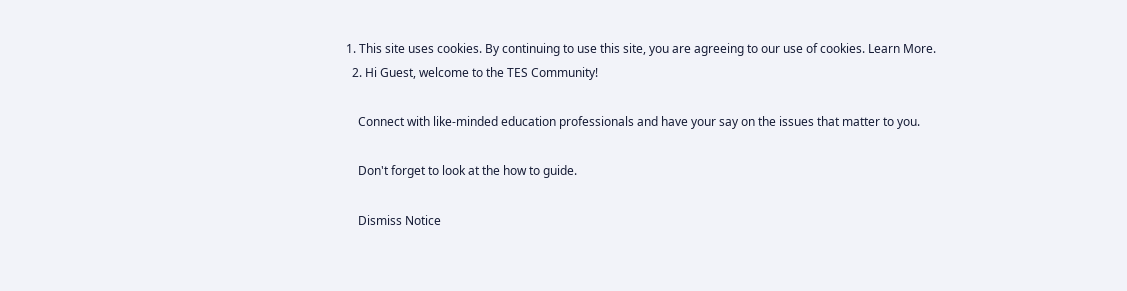1. This site uses cookies. By continuing to use this site, you are agreeing to our use of cookies. Learn More.
  2. Hi Guest, welcome to the TES Community!

    Connect with like-minded education professionals and have your say on the issues that matter to you.

    Don't forget to look at the how to guide.

    Dismiss Notice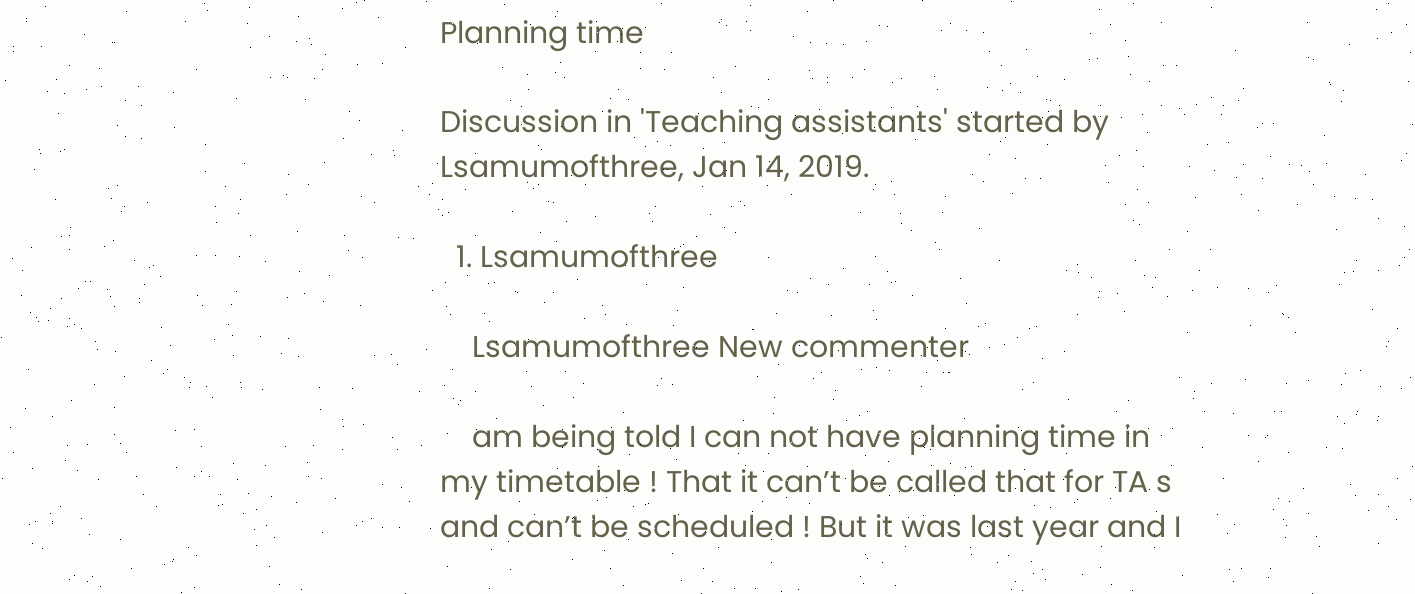Planning time

Discussion in 'Teaching assistants' started by Lsamumofthree, Jan 14, 2019.

  1. Lsamumofthree

    Lsamumofthree New commenter

    am being told I can not have planning time in my timetable ! That it can’t be called that for TA s and can’t be scheduled ! But it was last year and I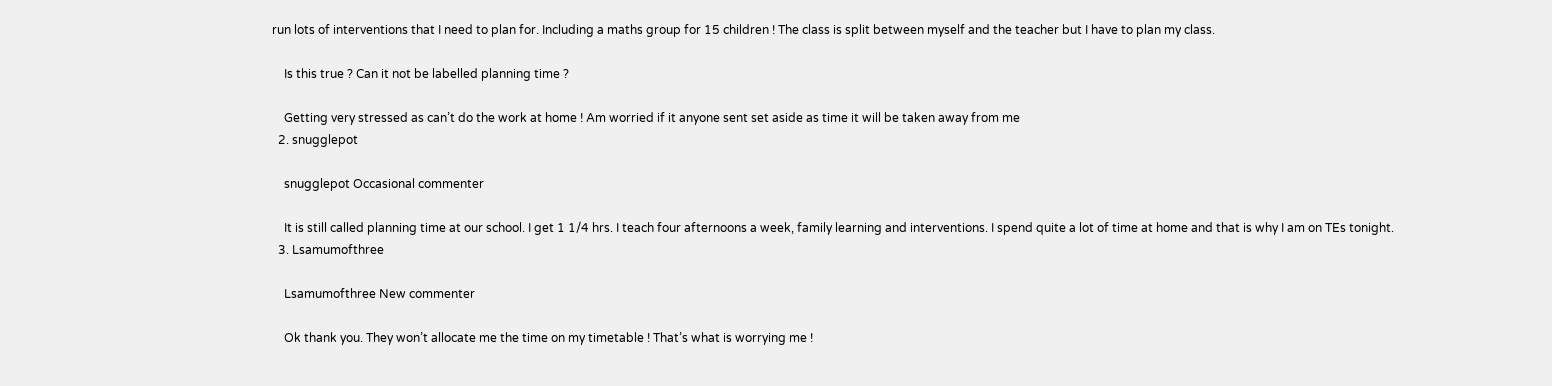run lots of interventions that I need to plan for. Including a maths group for 15 children ! The class is split between myself and the teacher but I have to plan my class.

    Is this true ? Can it not be labelled planning time ?

    Getting very stressed as can’t do the work at home ! Am worried if it anyone sent set aside as time it will be taken away from me
  2. snugglepot

    snugglepot Occasional commenter

    It is still called planning time at our school. I get 1 1/4 hrs. I teach four afternoons a week, family learning and interventions. I spend quite a lot of time at home and that is why I am on TEs tonight.
  3. Lsamumofthree

    Lsamumofthree New commenter

    Ok thank you. They won’t allocate me the time on my timetable ! That’s what is worrying me !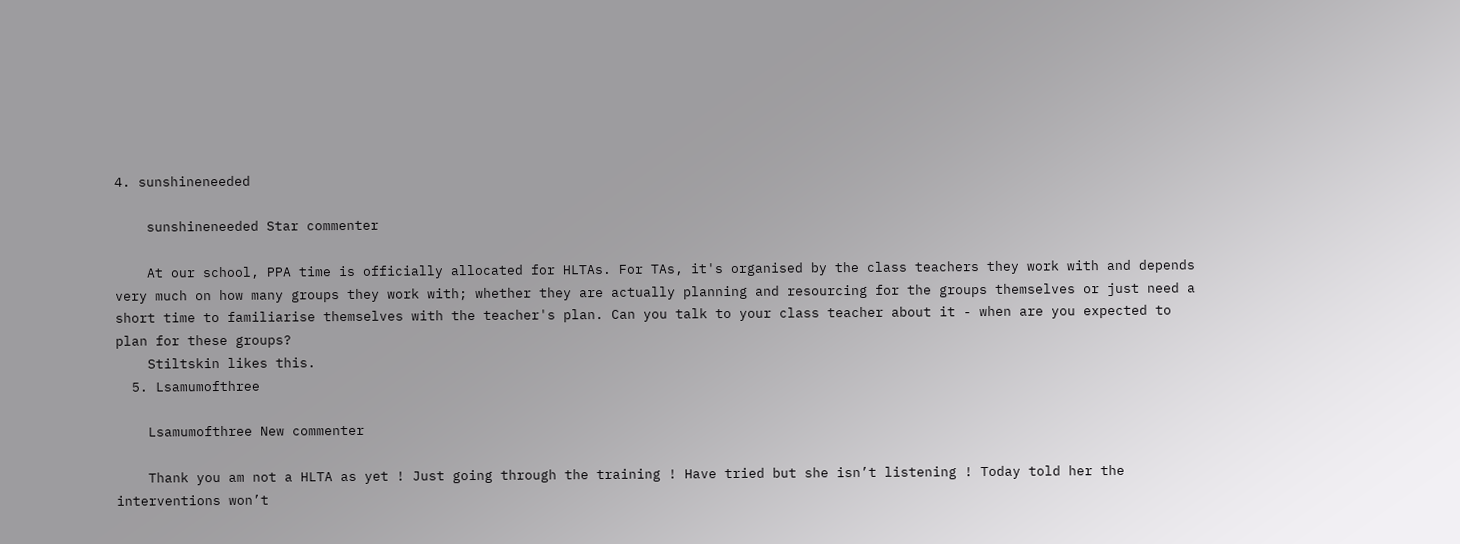4. sunshineneeded

    sunshineneeded Star commenter

    At our school, PPA time is officially allocated for HLTAs. For TAs, it's organised by the class teachers they work with and depends very much on how many groups they work with; whether they are actually planning and resourcing for the groups themselves or just need a short time to familiarise themselves with the teacher's plan. Can you talk to your class teacher about it - when are you expected to plan for these groups?
    Stiltskin likes this.
  5. Lsamumofthree

    Lsamumofthree New commenter

    Thank you am not a HLTA as yet ! Just going through the training ! Have tried but she isn’t listening ! Today told her the interventions won’t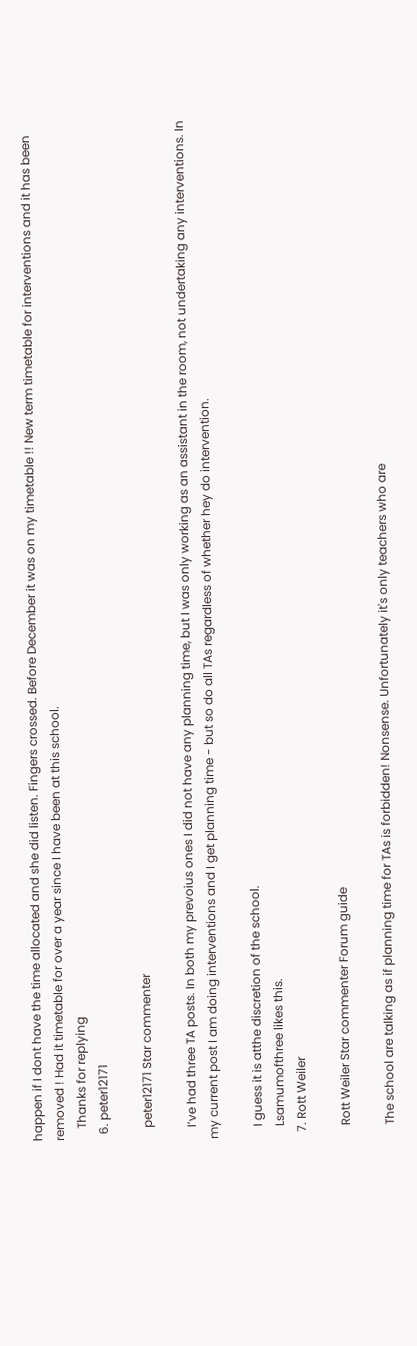happen if I dont have the time allocated and she did listen. Fingers crossed. Before December it was on my timetable !! New term timetable for interventions and it has been removed ! Had it timetable for over a year since I have been at this school.
    Thanks for replying
  6. peter12171

    peter12171 Star commenter

    I’ve had three TA posts. In both my prevoius ones I did not have any planning time, but I was only working as an assistant in the room, not undertaking any interventions. In my current post I am doing interventions and I get planning time - but so do all TAs regardless of whether hey do intervention.

    I guess it is atthe discretion of the school.
    Lsamumofthree likes this.
  7. Rott Weiler

    Rott Weiler Star commenter Forum guide

    The school are talking as if planning time for TAs is forbidden! Nonsense. Unfortunately it's only teachers who are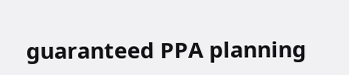guaranteed PPA planning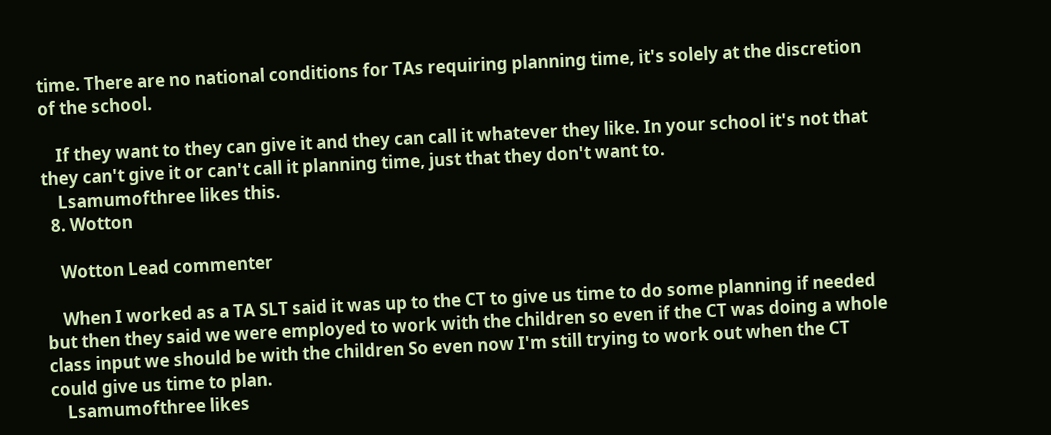time. There are no national conditions for TAs requiring planning time, it's solely at the discretion of the school.

    If they want to they can give it and they can call it whatever they like. In your school it's not that they can't give it or can't call it planning time, just that they don't want to.
    Lsamumofthree likes this.
  8. Wotton

    Wotton Lead commenter

    When I worked as a TA SLT said it was up to the CT to give us time to do some planning if needed but then they said we were employed to work with the children so even if the CT was doing a whole class input we should be with the children So even now I'm still trying to work out when the CT could give us time to plan.
    Lsamumofthree likes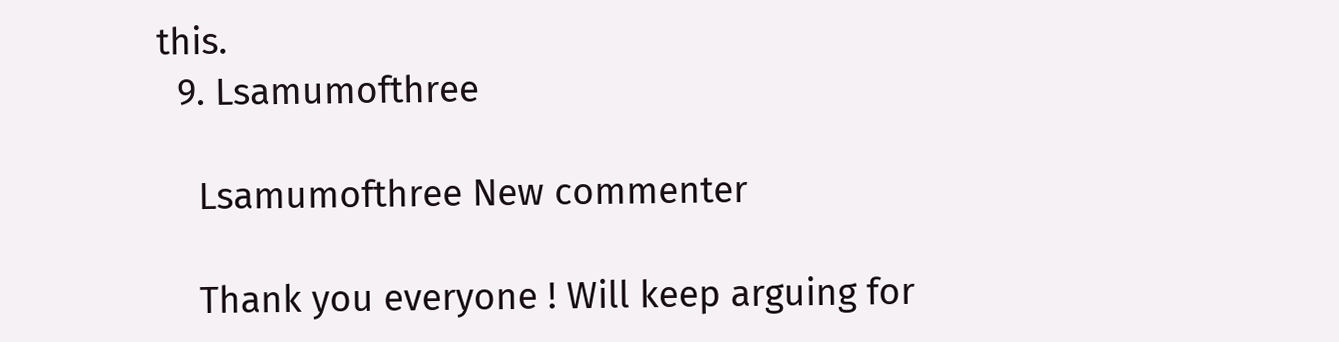this.
  9. Lsamumofthree

    Lsamumofthree New commenter

    Thank you everyone ! Will keep arguing for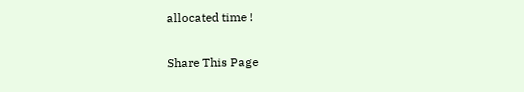allocated time !

Share This Page